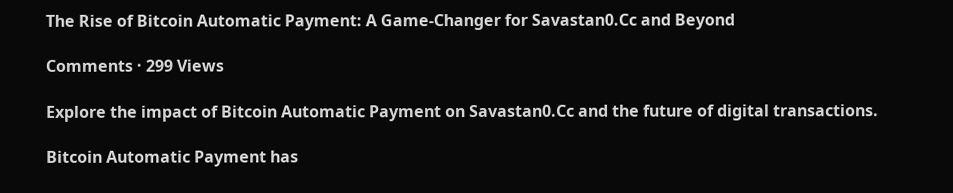The Rise of Bitcoin Automatic Payment: A Game-Changer for Savastan0.Cc and Beyond

Comments · 299 Views

Explore the impact of Bitcoin Automatic Payment on Savastan0.Cc and the future of digital transactions.

Bitcoin Automatic Payment has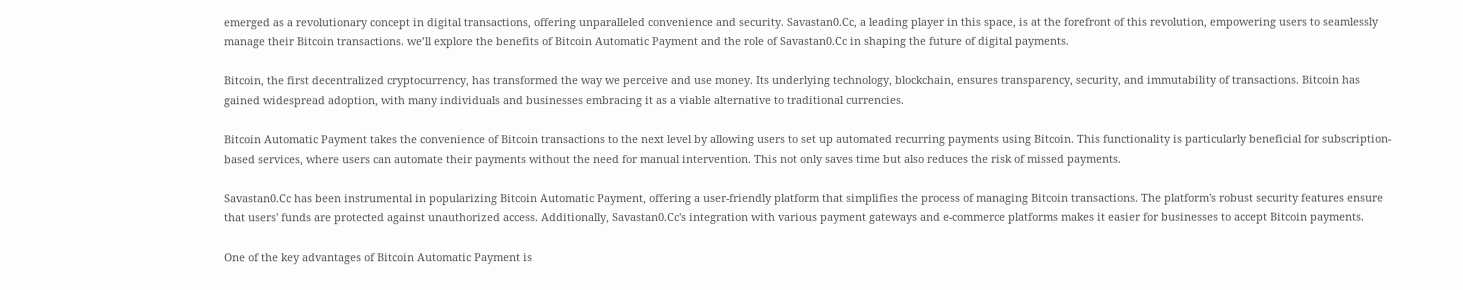emerged as a revolutionary concept in digital transactions, offering unparalleled convenience and security. Savastan0.Cc, a leading player in this space, is at the forefront of this revolution, empowering users to seamlessly manage their Bitcoin transactions. we’ll explore the benefits of Bitcoin Automatic Payment and the role of Savastan0.Cc in shaping the future of digital payments.

Bitcoin, the first decentralized cryptocurrency, has transformed the way we perceive and use money. Its underlying technology, blockchain, ensures transparency, security, and immutability of transactions. Bitcoin has gained widespread adoption, with many individuals and businesses embracing it as a viable alternative to traditional currencies.

Bitcoin Automatic Payment takes the convenience of Bitcoin transactions to the next level by allowing users to set up automated recurring payments using Bitcoin. This functionality is particularly beneficial for subscription-based services, where users can automate their payments without the need for manual intervention. This not only saves time but also reduces the risk of missed payments.

Savastan0.Cc has been instrumental in popularizing Bitcoin Automatic Payment, offering a user-friendly platform that simplifies the process of managing Bitcoin transactions. The platform's robust security features ensure that users' funds are protected against unauthorized access. Additionally, Savastan0.Cc's integration with various payment gateways and e-commerce platforms makes it easier for businesses to accept Bitcoin payments.

One of the key advantages of Bitcoin Automatic Payment is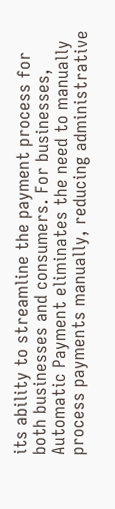its ability to streamline the payment process for both businesses and consumers. For businesses, Automatic Payment eliminates the need to manually process payments manually, reducing administrative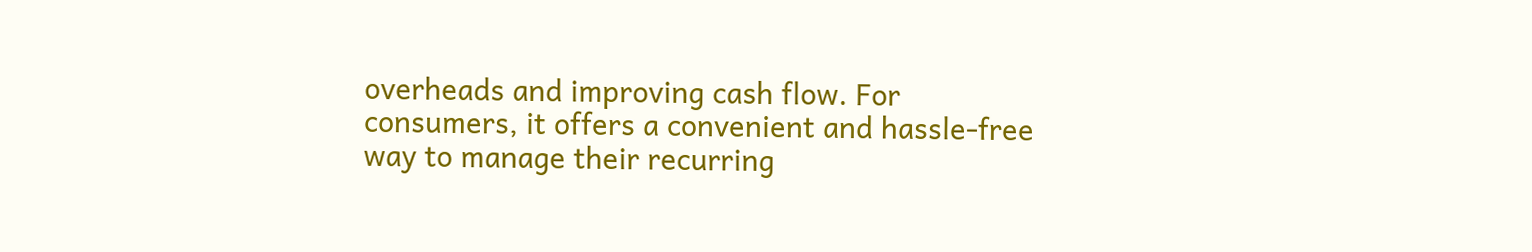overheads and improving cash flow. For consumers, it offers a convenient and hassle-free way to manage their recurring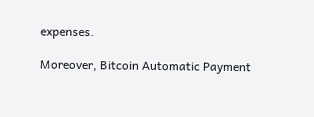expenses.

Moreover, Bitcoin Automatic Payment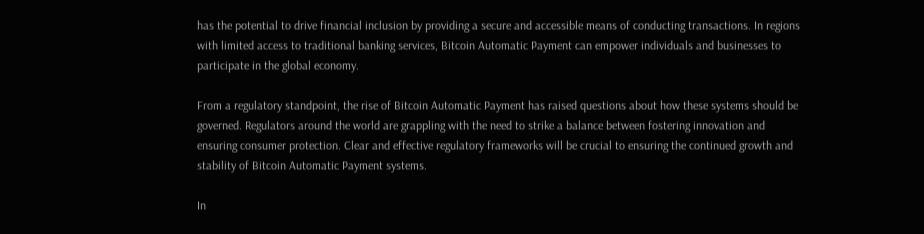has the potential to drive financial inclusion by providing a secure and accessible means of conducting transactions. In regions with limited access to traditional banking services, Bitcoin Automatic Payment can empower individuals and businesses to participate in the global economy.

From a regulatory standpoint, the rise of Bitcoin Automatic Payment has raised questions about how these systems should be governed. Regulators around the world are grappling with the need to strike a balance between fostering innovation and ensuring consumer protection. Clear and effective regulatory frameworks will be crucial to ensuring the continued growth and stability of Bitcoin Automatic Payment systems.

In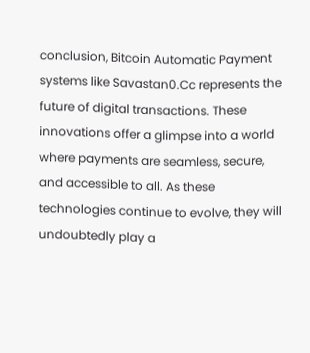conclusion, Bitcoin Automatic Payment systems like Savastan0.Cc represents the future of digital transactions. These innovations offer a glimpse into a world where payments are seamless, secure, and accessible to all. As these technologies continue to evolve, they will undoubtedly play a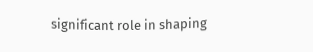significant role in shaping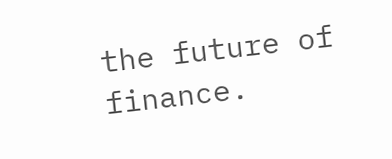the future of finance.